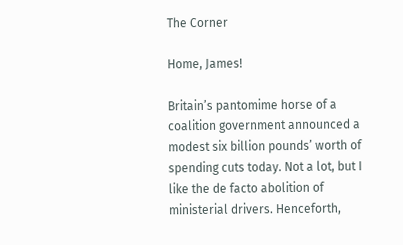The Corner

Home, James!

Britain’s pantomime horse of a coalition government announced a modest six billion pounds’ worth of spending cuts today. Not a lot, but I like the de facto abolition of ministerial drivers. Henceforth,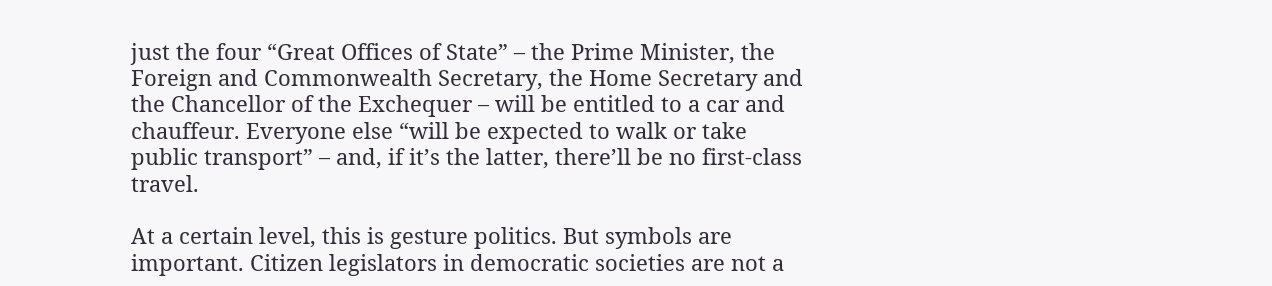just the four “Great Offices of State” – the Prime Minister, the Foreign and Commonwealth Secretary, the Home Secretary and the Chancellor of the Exchequer – will be entitled to a car and chauffeur. Everyone else “will be expected to walk or take public transport” – and, if it’s the latter, there’ll be no first-class travel.

At a certain level, this is gesture politics. But symbols are important. Citizen legislators in democratic societies are not a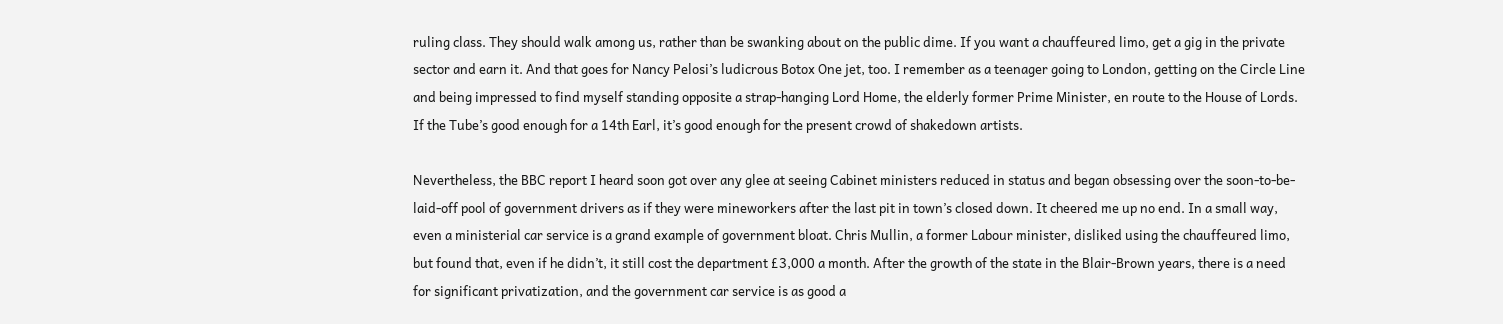ruling class. They should walk among us, rather than be swanking about on the public dime. If you want a chauffeured limo, get a gig in the private sector and earn it. And that goes for Nancy Pelosi’s ludicrous Botox One jet, too. I remember as a teenager going to London, getting on the Circle Line and being impressed to find myself standing opposite a strap-hanging Lord Home, the elderly former Prime Minister, en route to the House of Lords. If the Tube’s good enough for a 14th Earl, it’s good enough for the present crowd of shakedown artists.

Nevertheless, the BBC report I heard soon got over any glee at seeing Cabinet ministers reduced in status and began obsessing over the soon-to-be-laid-off pool of government drivers as if they were mineworkers after the last pit in town’s closed down. It cheered me up no end. In a small way, even a ministerial car service is a grand example of government bloat. Chris Mullin, a former Labour minister, disliked using the chauffeured limo, but found that, even if he didn’t, it still cost the department £3,000 a month. After the growth of the state in the Blair-Brown years, there is a need for significant privatization, and the government car service is as good a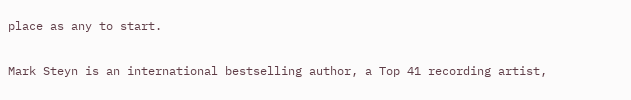place as any to start.

Mark Steyn is an international bestselling author, a Top 41 recording artist,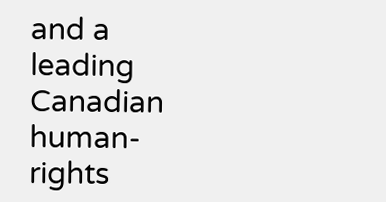and a leading Canadian human-rights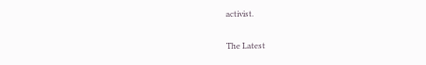activist.


The Latest